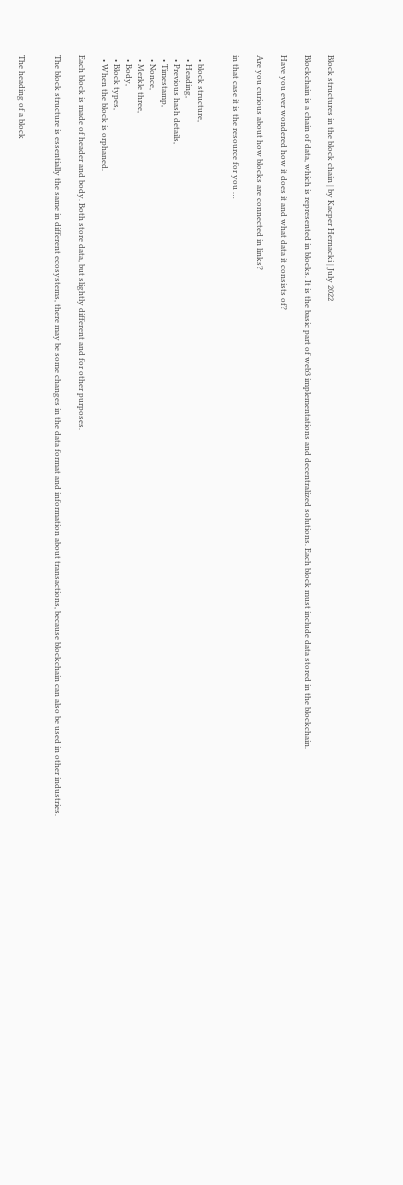Block structures in the block chain | by Kacper Hernacki | July 2022

Blockchain is a chain of data, which is represented in blocks. It is the basic part of web3 implementations and decentralized solutions. Each block must include data stored in the blockchain.

Have you ever wondered how it does it and what data it consists of?

Are you curious about how blocks are connected in links?

in that case it is the resource for you …


  • block structure,
  • Heading,
  • Previous hash details,
  • Timestamp,
  • Nonce,
  • Merkle three,
  • Body,
  • Block types,
  • When the block is orphaned.

Each block is made of header and body. Both store data, but slightly different and for other purposes.

The block structure is essentially the same in different ecosystems, there may be some changes in the data format and information about transactions, because blockchain can also be used in other industries.


The heading of a block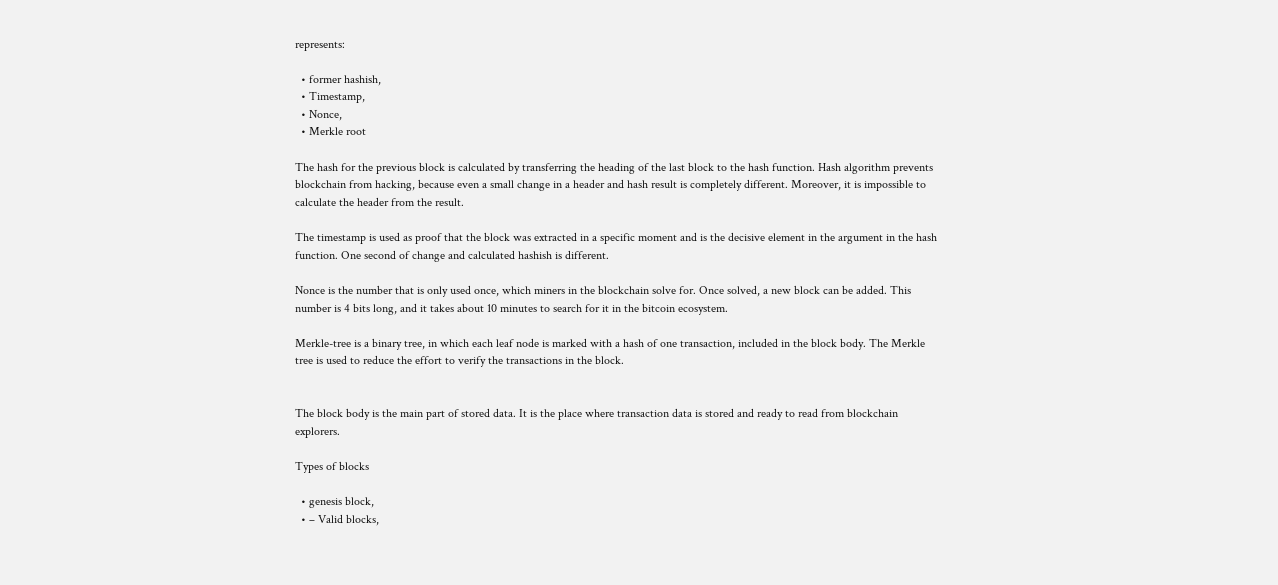represents:

  • former hashish,
  • Timestamp,
  • Nonce,
  • Merkle root

The hash for the previous block is calculated by transferring the heading of the last block to the hash function. Hash algorithm prevents blockchain from hacking, because even a small change in a header and hash result is completely different. Moreover, it is impossible to calculate the header from the result.

The timestamp is used as proof that the block was extracted in a specific moment and is the decisive element in the argument in the hash function. One second of change and calculated hashish is different.

Nonce is the number that is only used once, which miners in the blockchain solve for. Once solved, a new block can be added. This number is 4 bits long, and it takes about 10 minutes to search for it in the bitcoin ecosystem.

Merkle-tree is a binary tree, in which each leaf node is marked with a hash of one transaction, included in the block body. The Merkle tree is used to reduce the effort to verify the transactions in the block.


The block body is the main part of stored data. It is the place where transaction data is stored and ready to read from blockchain explorers.

Types of blocks

  • genesis block,
  • – Valid blocks,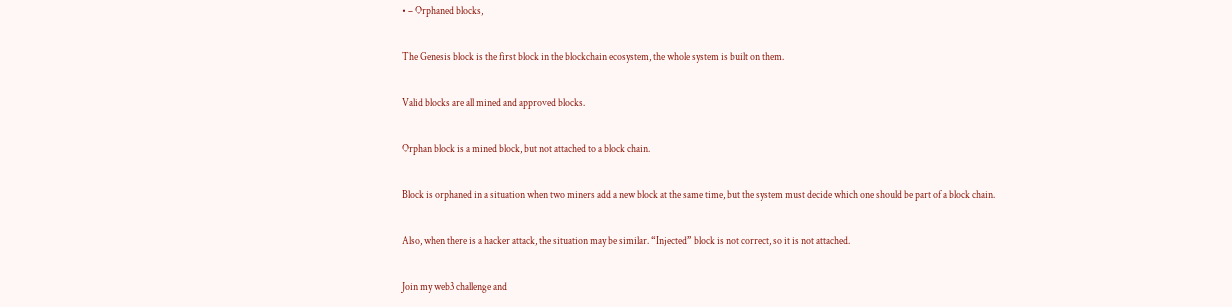• – Orphaned blocks,

The Genesis block is the first block in the blockchain ecosystem, the whole system is built on them.

Valid blocks are all mined and approved blocks.

Orphan block is a mined block, but not attached to a block chain.

Block is orphaned in a situation when two miners add a new block at the same time, but the system must decide which one should be part of a block chain.

Also, when there is a hacker attack, the situation may be similar. “Injected” block is not correct, so it is not attached.

Join my web3 challenge and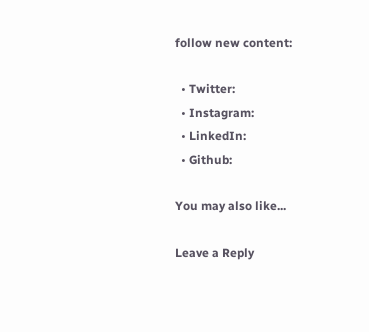follow new content:

  • Twitter:
  • Instagram:
  • LinkedIn:
  • Github:

You may also like...

Leave a Reply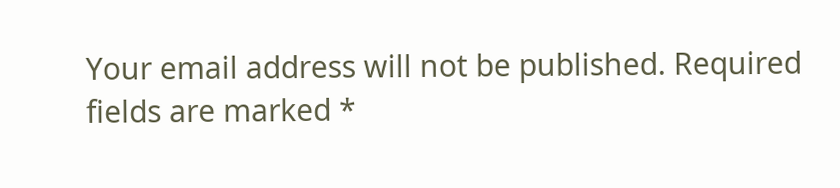Your email address will not be published. Required fields are marked *